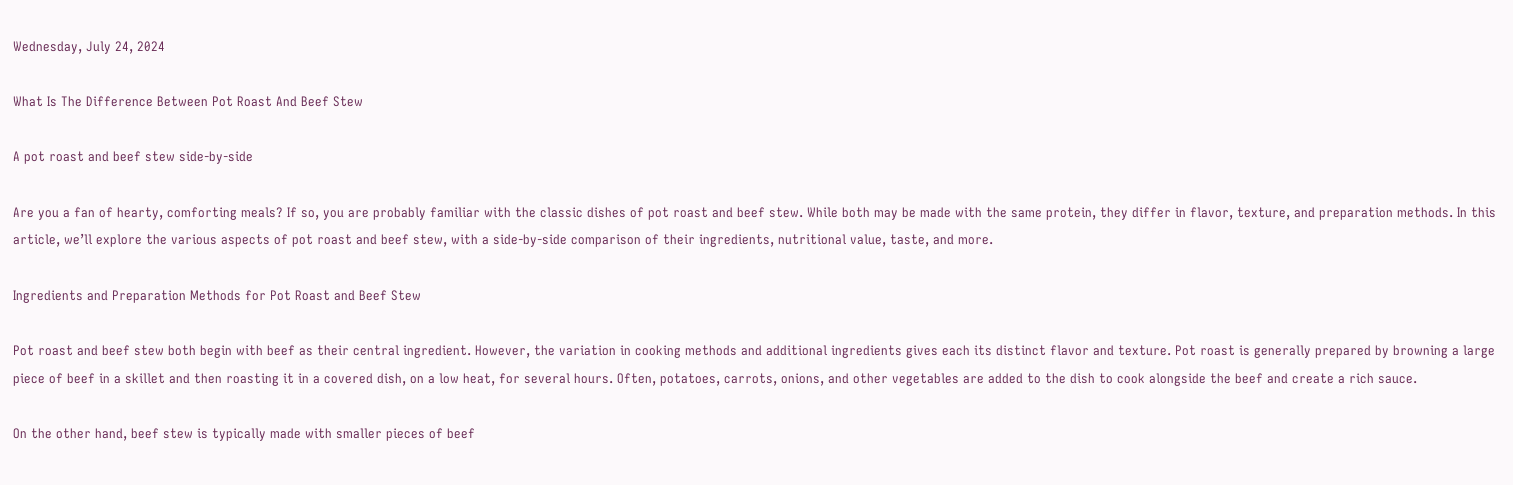Wednesday, July 24, 2024

What Is The Difference Between Pot Roast And Beef Stew

A pot roast and beef stew side-by-side

Are you a fan of hearty, comforting meals? If so, you are probably familiar with the classic dishes of pot roast and beef stew. While both may be made with the same protein, they differ in flavor, texture, and preparation methods. In this article, we’ll explore the various aspects of pot roast and beef stew, with a side-by-side comparison of their ingredients, nutritional value, taste, and more.

Ingredients and Preparation Methods for Pot Roast and Beef Stew

Pot roast and beef stew both begin with beef as their central ingredient. However, the variation in cooking methods and additional ingredients gives each its distinct flavor and texture. Pot roast is generally prepared by browning a large piece of beef in a skillet and then roasting it in a covered dish, on a low heat, for several hours. Often, potatoes, carrots, onions, and other vegetables are added to the dish to cook alongside the beef and create a rich sauce.

On the other hand, beef stew is typically made with smaller pieces of beef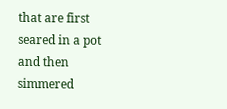that are first seared in a pot and then simmered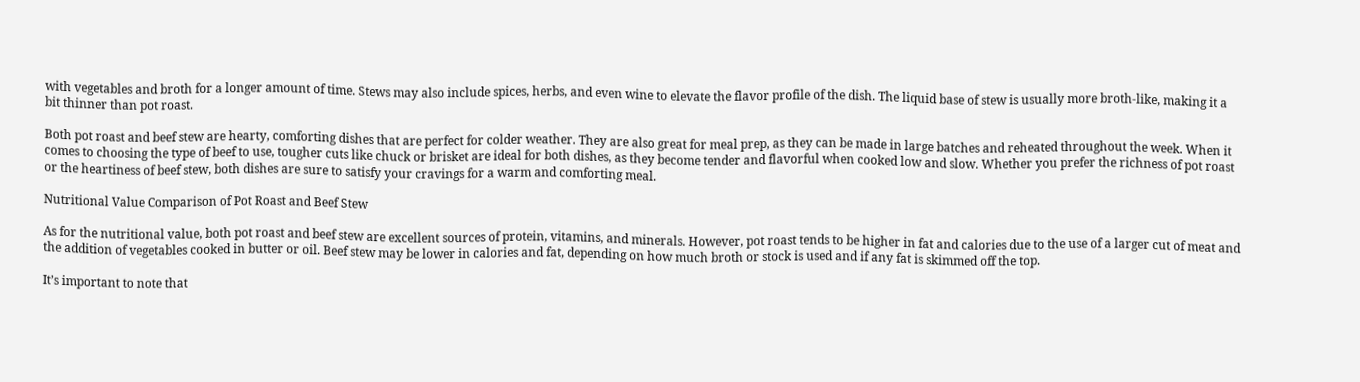with vegetables and broth for a longer amount of time. Stews may also include spices, herbs, and even wine to elevate the flavor profile of the dish. The liquid base of stew is usually more broth-like, making it a bit thinner than pot roast.

Both pot roast and beef stew are hearty, comforting dishes that are perfect for colder weather. They are also great for meal prep, as they can be made in large batches and reheated throughout the week. When it comes to choosing the type of beef to use, tougher cuts like chuck or brisket are ideal for both dishes, as they become tender and flavorful when cooked low and slow. Whether you prefer the richness of pot roast or the heartiness of beef stew, both dishes are sure to satisfy your cravings for a warm and comforting meal.

Nutritional Value Comparison of Pot Roast and Beef Stew

As for the nutritional value, both pot roast and beef stew are excellent sources of protein, vitamins, and minerals. However, pot roast tends to be higher in fat and calories due to the use of a larger cut of meat and the addition of vegetables cooked in butter or oil. Beef stew may be lower in calories and fat, depending on how much broth or stock is used and if any fat is skimmed off the top.

It’s important to note that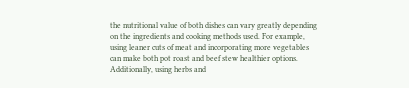the nutritional value of both dishes can vary greatly depending on the ingredients and cooking methods used. For example, using leaner cuts of meat and incorporating more vegetables can make both pot roast and beef stew healthier options. Additionally, using herbs and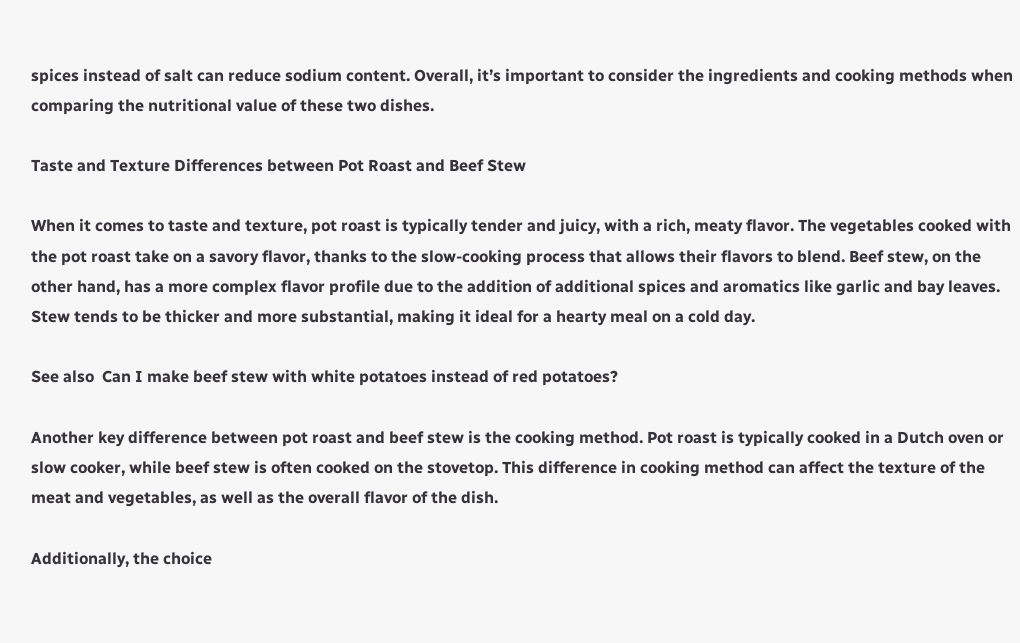spices instead of salt can reduce sodium content. Overall, it’s important to consider the ingredients and cooking methods when comparing the nutritional value of these two dishes.

Taste and Texture Differences between Pot Roast and Beef Stew

When it comes to taste and texture, pot roast is typically tender and juicy, with a rich, meaty flavor. The vegetables cooked with the pot roast take on a savory flavor, thanks to the slow-cooking process that allows their flavors to blend. Beef stew, on the other hand, has a more complex flavor profile due to the addition of additional spices and aromatics like garlic and bay leaves. Stew tends to be thicker and more substantial, making it ideal for a hearty meal on a cold day.

See also  Can I make beef stew with white potatoes instead of red potatoes?

Another key difference between pot roast and beef stew is the cooking method. Pot roast is typically cooked in a Dutch oven or slow cooker, while beef stew is often cooked on the stovetop. This difference in cooking method can affect the texture of the meat and vegetables, as well as the overall flavor of the dish.

Additionally, the choice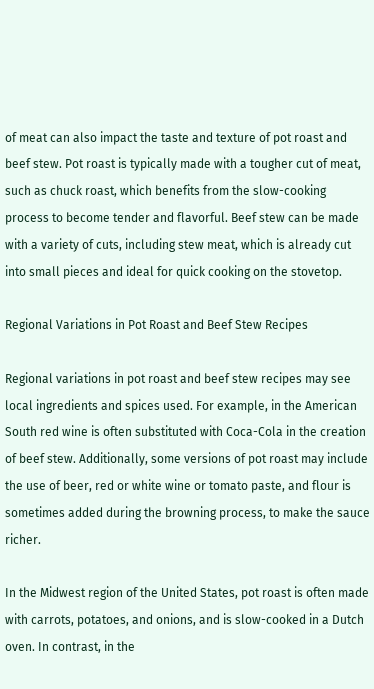of meat can also impact the taste and texture of pot roast and beef stew. Pot roast is typically made with a tougher cut of meat, such as chuck roast, which benefits from the slow-cooking process to become tender and flavorful. Beef stew can be made with a variety of cuts, including stew meat, which is already cut into small pieces and ideal for quick cooking on the stovetop.

Regional Variations in Pot Roast and Beef Stew Recipes

Regional variations in pot roast and beef stew recipes may see local ingredients and spices used. For example, in the American South red wine is often substituted with Coca-Cola in the creation of beef stew. Additionally, some versions of pot roast may include the use of beer, red or white wine or tomato paste, and flour is sometimes added during the browning process, to make the sauce richer.

In the Midwest region of the United States, pot roast is often made with carrots, potatoes, and onions, and is slow-cooked in a Dutch oven. In contrast, in the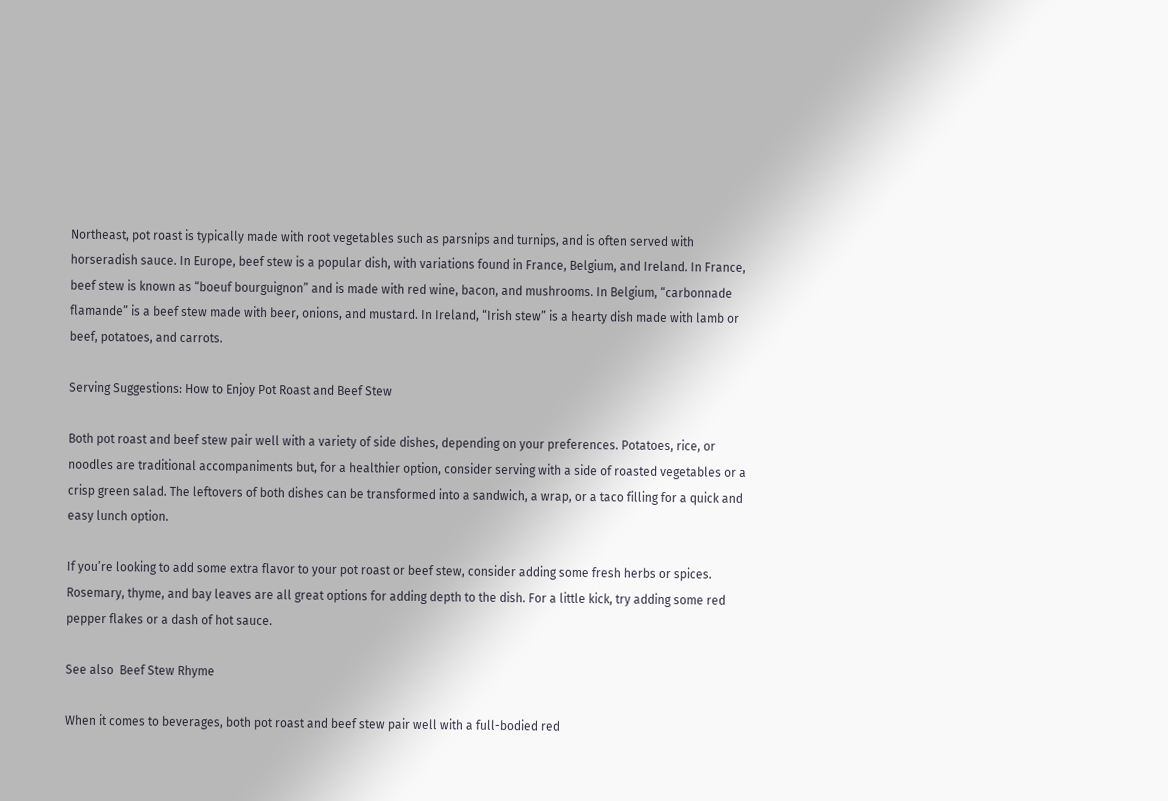Northeast, pot roast is typically made with root vegetables such as parsnips and turnips, and is often served with horseradish sauce. In Europe, beef stew is a popular dish, with variations found in France, Belgium, and Ireland. In France, beef stew is known as “boeuf bourguignon” and is made with red wine, bacon, and mushrooms. In Belgium, “carbonnade flamande” is a beef stew made with beer, onions, and mustard. In Ireland, “Irish stew” is a hearty dish made with lamb or beef, potatoes, and carrots.

Serving Suggestions: How to Enjoy Pot Roast and Beef Stew

Both pot roast and beef stew pair well with a variety of side dishes, depending on your preferences. Potatoes, rice, or noodles are traditional accompaniments but, for a healthier option, consider serving with a side of roasted vegetables or a crisp green salad. The leftovers of both dishes can be transformed into a sandwich, a wrap, or a taco filling for a quick and easy lunch option.

If you’re looking to add some extra flavor to your pot roast or beef stew, consider adding some fresh herbs or spices. Rosemary, thyme, and bay leaves are all great options for adding depth to the dish. For a little kick, try adding some red pepper flakes or a dash of hot sauce.

See also  Beef Stew Rhyme

When it comes to beverages, both pot roast and beef stew pair well with a full-bodied red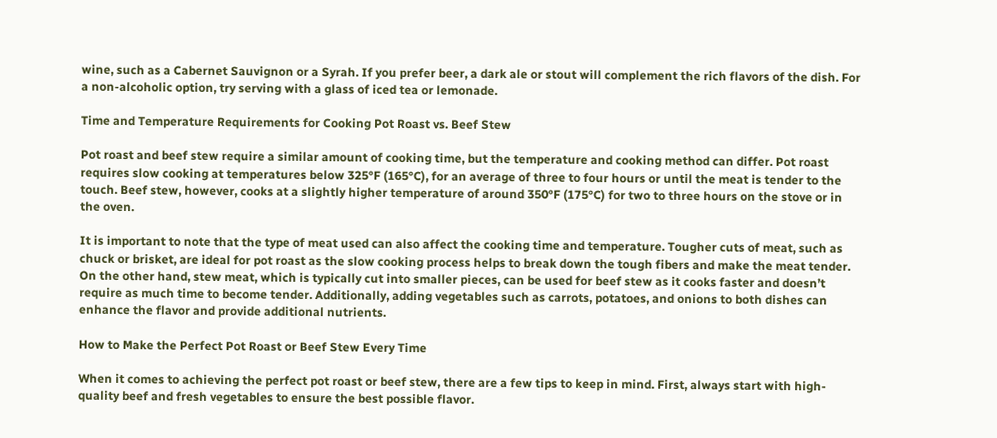wine, such as a Cabernet Sauvignon or a Syrah. If you prefer beer, a dark ale or stout will complement the rich flavors of the dish. For a non-alcoholic option, try serving with a glass of iced tea or lemonade.

Time and Temperature Requirements for Cooking Pot Roast vs. Beef Stew

Pot roast and beef stew require a similar amount of cooking time, but the temperature and cooking method can differ. Pot roast requires slow cooking at temperatures below 325°F (165°C), for an average of three to four hours or until the meat is tender to the touch. Beef stew, however, cooks at a slightly higher temperature of around 350°F (175°C) for two to three hours on the stove or in the oven.

It is important to note that the type of meat used can also affect the cooking time and temperature. Tougher cuts of meat, such as chuck or brisket, are ideal for pot roast as the slow cooking process helps to break down the tough fibers and make the meat tender. On the other hand, stew meat, which is typically cut into smaller pieces, can be used for beef stew as it cooks faster and doesn’t require as much time to become tender. Additionally, adding vegetables such as carrots, potatoes, and onions to both dishes can enhance the flavor and provide additional nutrients.

How to Make the Perfect Pot Roast or Beef Stew Every Time

When it comes to achieving the perfect pot roast or beef stew, there are a few tips to keep in mind. First, always start with high-quality beef and fresh vegetables to ensure the best possible flavor.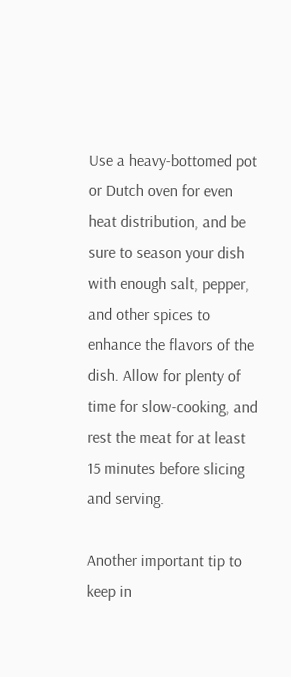Use a heavy-bottomed pot or Dutch oven for even heat distribution, and be sure to season your dish with enough salt, pepper, and other spices to enhance the flavors of the dish. Allow for plenty of time for slow-cooking, and rest the meat for at least 15 minutes before slicing and serving.

Another important tip to keep in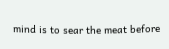mind is to sear the meat before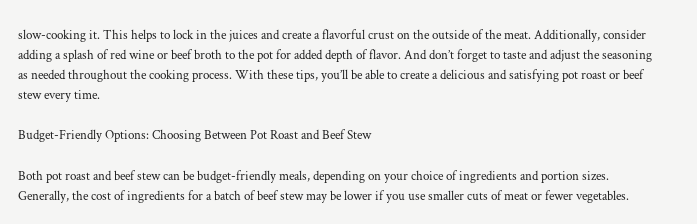slow-cooking it. This helps to lock in the juices and create a flavorful crust on the outside of the meat. Additionally, consider adding a splash of red wine or beef broth to the pot for added depth of flavor. And don’t forget to taste and adjust the seasoning as needed throughout the cooking process. With these tips, you’ll be able to create a delicious and satisfying pot roast or beef stew every time.

Budget-Friendly Options: Choosing Between Pot Roast and Beef Stew

Both pot roast and beef stew can be budget-friendly meals, depending on your choice of ingredients and portion sizes. Generally, the cost of ingredients for a batch of beef stew may be lower if you use smaller cuts of meat or fewer vegetables.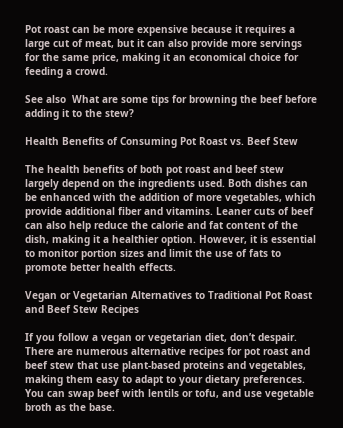Pot roast can be more expensive because it requires a large cut of meat, but it can also provide more servings for the same price, making it an economical choice for feeding a crowd.

See also  What are some tips for browning the beef before adding it to the stew?

Health Benefits of Consuming Pot Roast vs. Beef Stew

The health benefits of both pot roast and beef stew largely depend on the ingredients used. Both dishes can be enhanced with the addition of more vegetables, which provide additional fiber and vitamins. Leaner cuts of beef can also help reduce the calorie and fat content of the dish, making it a healthier option. However, it is essential to monitor portion sizes and limit the use of fats to promote better health effects.

Vegan or Vegetarian Alternatives to Traditional Pot Roast and Beef Stew Recipes

If you follow a vegan or vegetarian diet, don’t despair. There are numerous alternative recipes for pot roast and beef stew that use plant-based proteins and vegetables, making them easy to adapt to your dietary preferences. You can swap beef with lentils or tofu, and use vegetable broth as the base.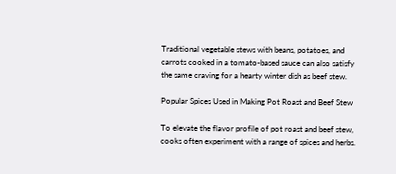Traditional vegetable stews with beans, potatoes, and carrots cooked in a tomato-based sauce can also satisfy the same craving for a hearty winter dish as beef stew.

Popular Spices Used in Making Pot Roast and Beef Stew

To elevate the flavor profile of pot roast and beef stew, cooks often experiment with a range of spices and herbs.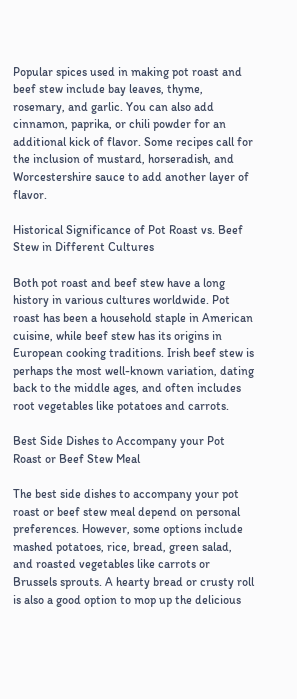Popular spices used in making pot roast and beef stew include bay leaves, thyme, rosemary, and garlic. You can also add cinnamon, paprika, or chili powder for an additional kick of flavor. Some recipes call for the inclusion of mustard, horseradish, and Worcestershire sauce to add another layer of flavor.

Historical Significance of Pot Roast vs. Beef Stew in Different Cultures

Both pot roast and beef stew have a long history in various cultures worldwide. Pot roast has been a household staple in American cuisine, while beef stew has its origins in European cooking traditions. Irish beef stew is perhaps the most well-known variation, dating back to the middle ages, and often includes root vegetables like potatoes and carrots.

Best Side Dishes to Accompany your Pot Roast or Beef Stew Meal

The best side dishes to accompany your pot roast or beef stew meal depend on personal preferences. However, some options include mashed potatoes, rice, bread, green salad, and roasted vegetables like carrots or Brussels sprouts. A hearty bread or crusty roll is also a good option to mop up the delicious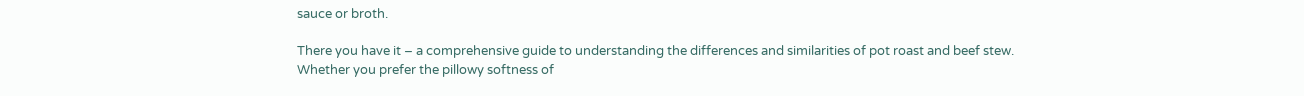sauce or broth.

There you have it – a comprehensive guide to understanding the differences and similarities of pot roast and beef stew. Whether you prefer the pillowy softness of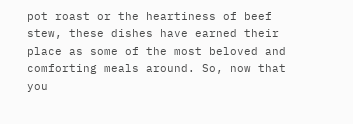pot roast or the heartiness of beef stew, these dishes have earned their place as some of the most beloved and comforting meals around. So, now that you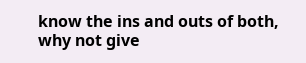know the ins and outs of both, why not give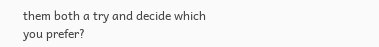them both a try and decide which you prefer?